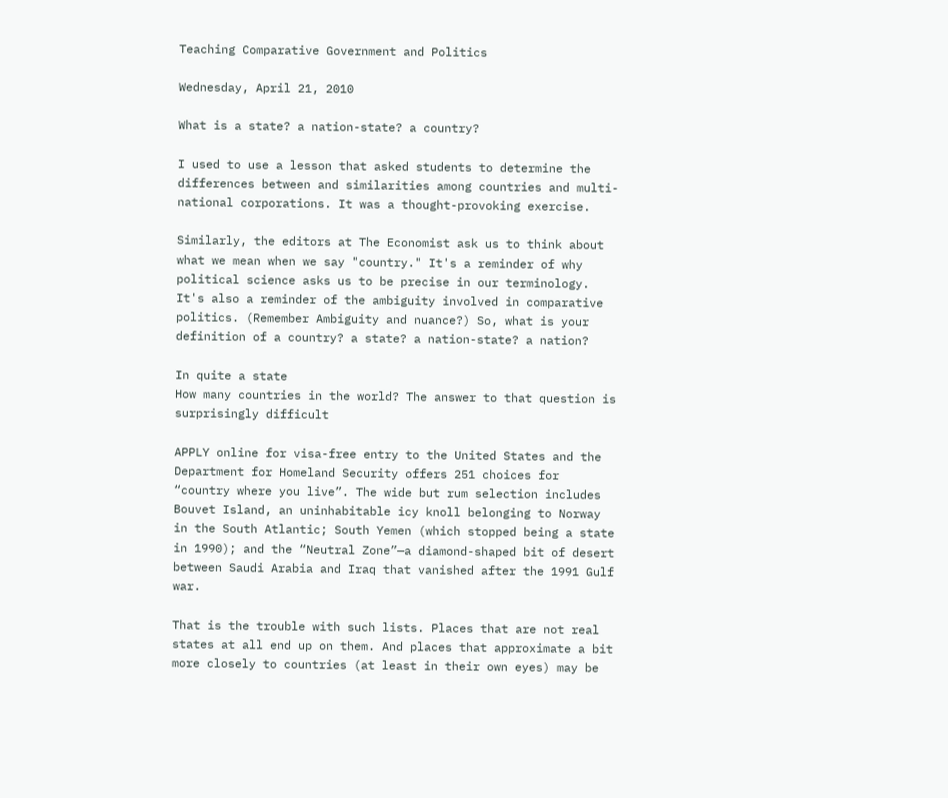Teaching Comparative Government and Politics

Wednesday, April 21, 2010

What is a state? a nation-state? a country?

I used to use a lesson that asked students to determine the differences between and similarities among countries and multi-national corporations. It was a thought-provoking exercise.

Similarly, the editors at The Economist ask us to think about what we mean when we say "country." It's a reminder of why political science asks us to be precise in our terminology. It's also a reminder of the ambiguity involved in comparative politics. (Remember Ambiguity and nuance?) So, what is your definition of a country? a state? a nation-state? a nation?

In quite a state
How many countries in the world? The answer to that question is surprisingly difficult

APPLY online for visa-free entry to the United States and the Department for Homeland Security offers 251 choices for “country where you live”. The wide but rum selection includes Bouvet Island, an uninhabitable icy knoll belonging to Norway in the South Atlantic; South Yemen (which stopped being a state in 1990); and the “Neutral Zone”—a diamond-shaped bit of desert between Saudi Arabia and Iraq that vanished after the 1991 Gulf war.

That is the trouble with such lists. Places that are not real states at all end up on them. And places that approximate a bit more closely to countries (at least in their own eyes) may be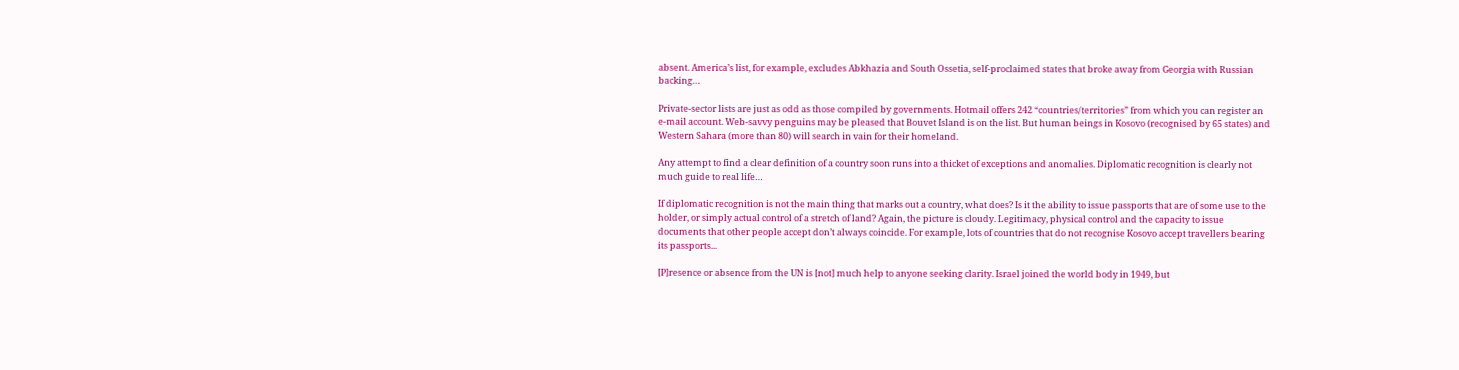absent. America’s list, for example, excludes Abkhazia and South Ossetia, self-proclaimed states that broke away from Georgia with Russian backing…

Private-sector lists are just as odd as those compiled by governments. Hotmail offers 242 “countries/territories” from which you can register an e-mail account. Web-savvy penguins may be pleased that Bouvet Island is on the list. But human beings in Kosovo (recognised by 65 states) and Western Sahara (more than 80) will search in vain for their homeland.

Any attempt to find a clear definition of a country soon runs into a thicket of exceptions and anomalies. Diplomatic recognition is clearly not much guide to real life…

If diplomatic recognition is not the main thing that marks out a country, what does? Is it the ability to issue passports that are of some use to the holder, or simply actual control of a stretch of land? Again, the picture is cloudy. Legitimacy, physical control and the capacity to issue documents that other people accept don’t always coincide. For example, lots of countries that do not recognise Kosovo accept travellers bearing its passports...

[P]resence or absence from the UN is [not] much help to anyone seeking clarity. Israel joined the world body in 1949, but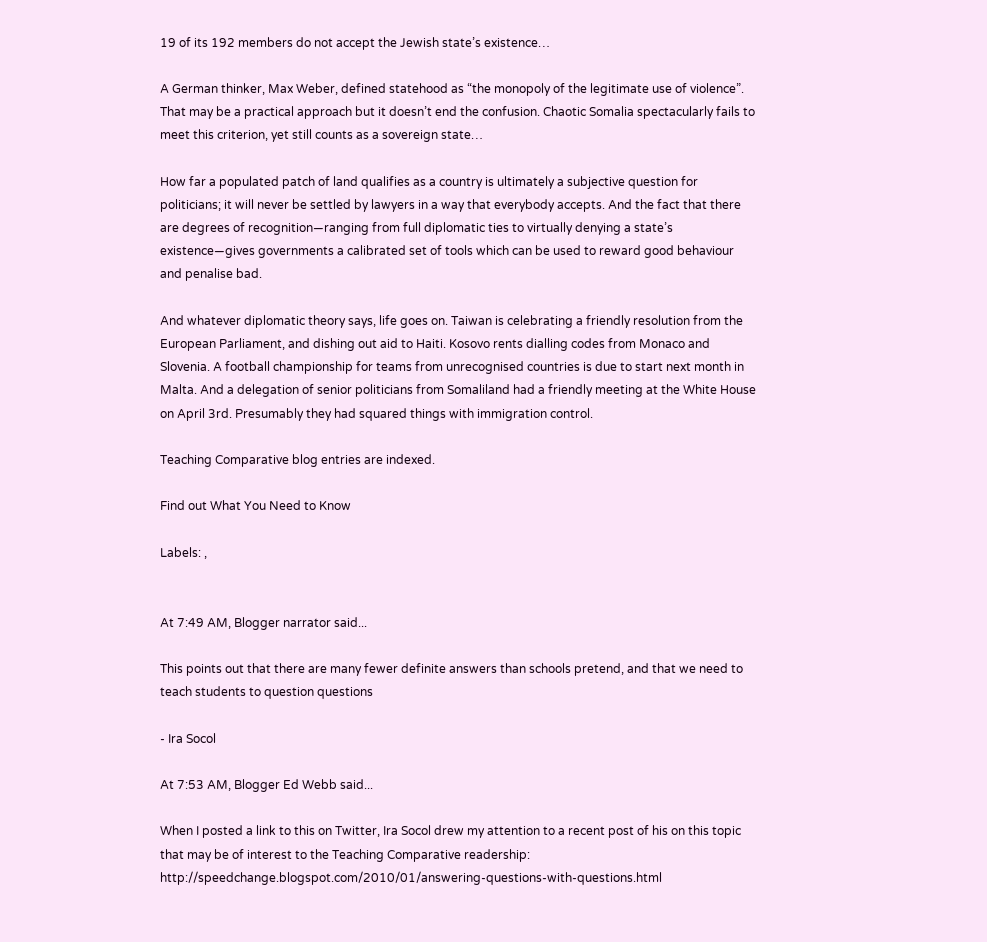19 of its 192 members do not accept the Jewish state’s existence…

A German thinker, Max Weber, defined statehood as “the monopoly of the legitimate use of violence”. That may be a practical approach but it doesn’t end the confusion. Chaotic Somalia spectacularly fails to meet this criterion, yet still counts as a sovereign state…

How far a populated patch of land qualifies as a country is ultimately a subjective question for politicians; it will never be settled by lawyers in a way that everybody accepts. And the fact that there are degrees of recognition—ranging from full diplomatic ties to virtually denying a state’s existence—gives governments a calibrated set of tools which can be used to reward good behaviour and penalise bad.

And whatever diplomatic theory says, life goes on. Taiwan is celebrating a friendly resolution from the European Parliament, and dishing out aid to Haiti. Kosovo rents dialling codes from Monaco and Slovenia. A football championship for teams from unrecognised countries is due to start next month in Malta. And a delegation of senior politicians from Somaliland had a friendly meeting at the White House on April 3rd. Presumably they had squared things with immigration control.

Teaching Comparative blog entries are indexed.

Find out What You Need to Know

Labels: ,


At 7:49 AM, Blogger narrator said...

This points out that there are many fewer definite answers than schools pretend, and that we need to teach students to question questions

- Ira Socol

At 7:53 AM, Blogger Ed Webb said...

When I posted a link to this on Twitter, Ira Socol drew my attention to a recent post of his on this topic that may be of interest to the Teaching Comparative readership: http://speedchange.blogspot.com/2010/01/answering-questions-with-questions.html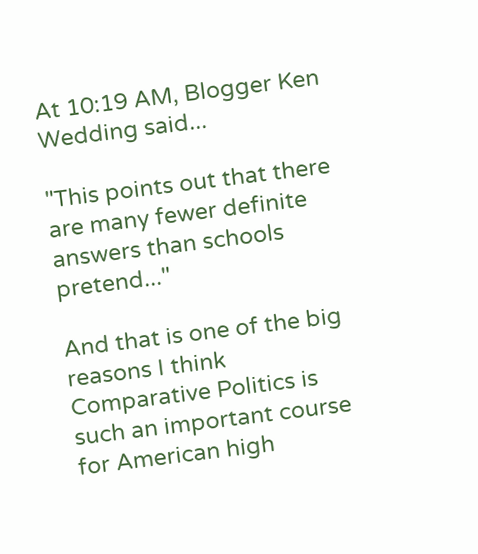At 10:19 AM, Blogger Ken Wedding said...

"This points out that there are many fewer definite answers than schools pretend..."

And that is one of the big reasons I think Comparative Politics is such an important course for American high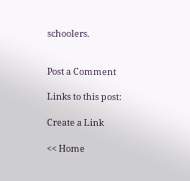schoolers.


Post a Comment

Links to this post:

Create a Link

<< Home